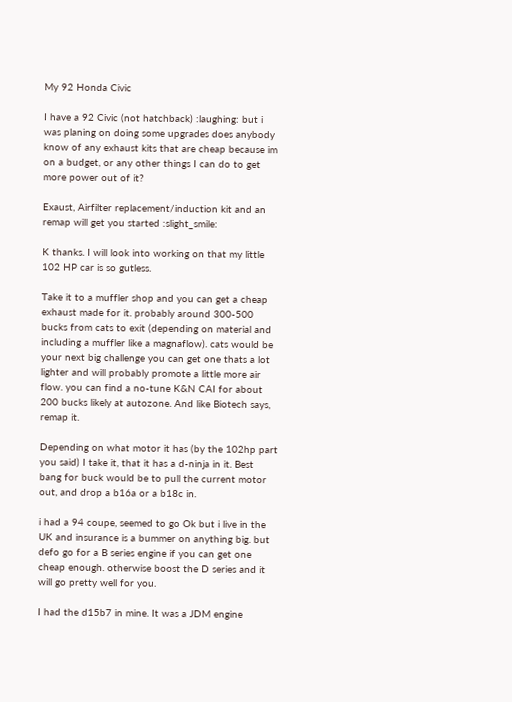My 92 Honda Civic

I have a 92 Civic (not hatchback) :laughing: but i was planing on doing some upgrades does anybody know of any exhaust kits that are cheap because im on a budget, or any other things I can do to get more power out of it?

Exaust, Airfilter replacement/induction kit and an remap will get you started :slight_smile:

K thanks. I will look into working on that my little 102 HP car is so gutless.

Take it to a muffler shop and you can get a cheap exhaust made for it. probably around 300-500 bucks from cats to exit (depending on material and including a muffler like a magnaflow). cats would be your next big challenge you can get one thats a lot lighter and will probably promote a little more air flow. you can find a no-tune K&N CAI for about 200 bucks likely at autozone. And like Biotech says, remap it.

Depending on what motor it has (by the 102hp part you said) I take it, that it has a d-ninja in it. Best bang for buck would be to pull the current motor out, and drop a b16a or a b18c in.

i had a 94 coupe, seemed to go Ok but i live in the UK and insurance is a bummer on anything big. but defo go for a B series engine if you can get one cheap enough. otherwise boost the D series and it will go pretty well for you.

I had the d15b7 in mine. It was a JDM engine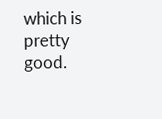which is pretty good.